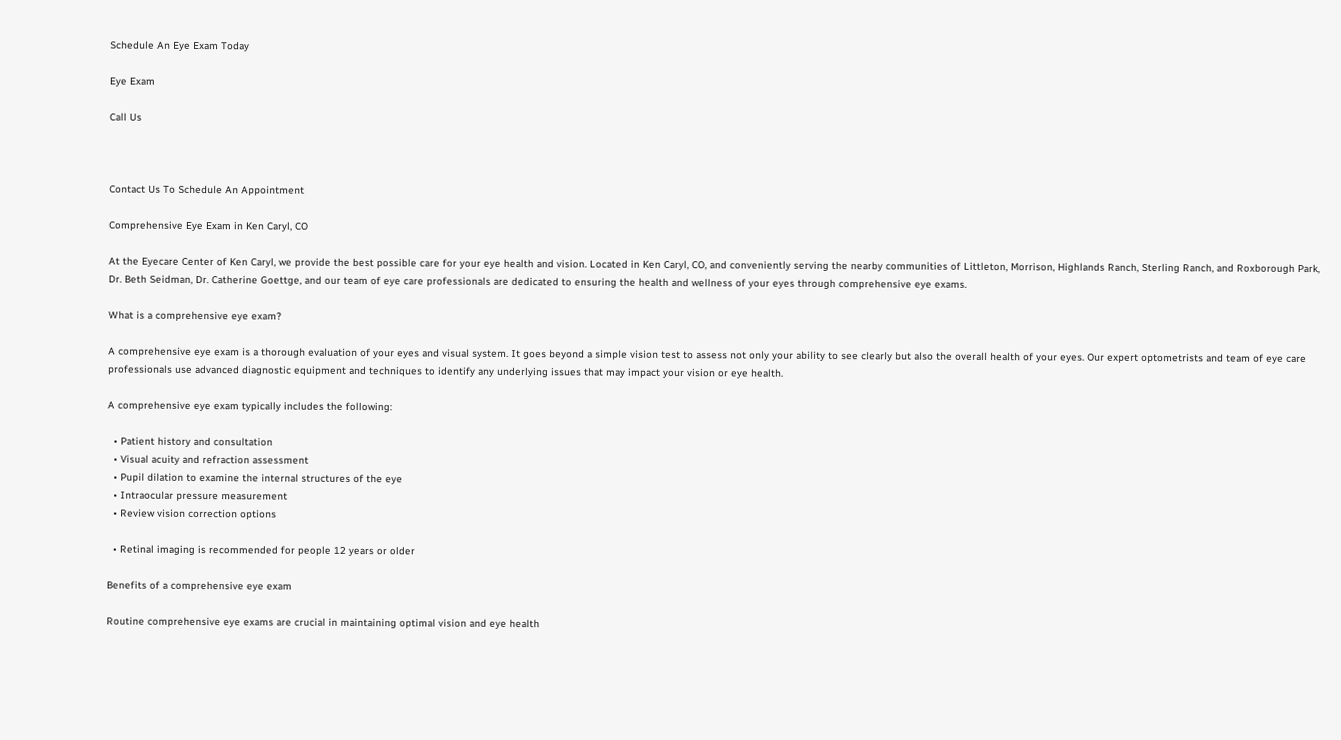Schedule An Eye Exam Today

Eye Exam

Call Us



Contact Us To Schedule An Appointment

Comprehensive Eye Exam in Ken Caryl, CO

At the Eyecare Center of Ken Caryl, we provide the best possible care for your eye health and vision. Located in Ken Caryl, CO, and conveniently serving the nearby communities of Littleton, Morrison, Highlands Ranch, Sterling Ranch, and Roxborough Park, Dr. Beth Seidman, Dr. Catherine Goettge, and our team of eye care professionals are dedicated to ensuring the health and wellness of your eyes through comprehensive eye exams.

What is a comprehensive eye exam?

A comprehensive eye exam is a thorough evaluation of your eyes and visual system. It goes beyond a simple vision test to assess not only your ability to see clearly but also the overall health of your eyes. Our expert optometrists and team of eye care professionals use advanced diagnostic equipment and techniques to identify any underlying issues that may impact your vision or eye health.

A comprehensive eye exam typically includes the following:

  • Patient history and consultation
  • Visual acuity and refraction assessment
  • Pupil dilation to examine the internal structures of the eye
  • Intraocular pressure measurement
  • Review vision correction options

  • Retinal imaging is recommended for people 12 years or older

Benefits of a comprehensive eye exam

Routine comprehensive eye exams are crucial in maintaining optimal vision and eye health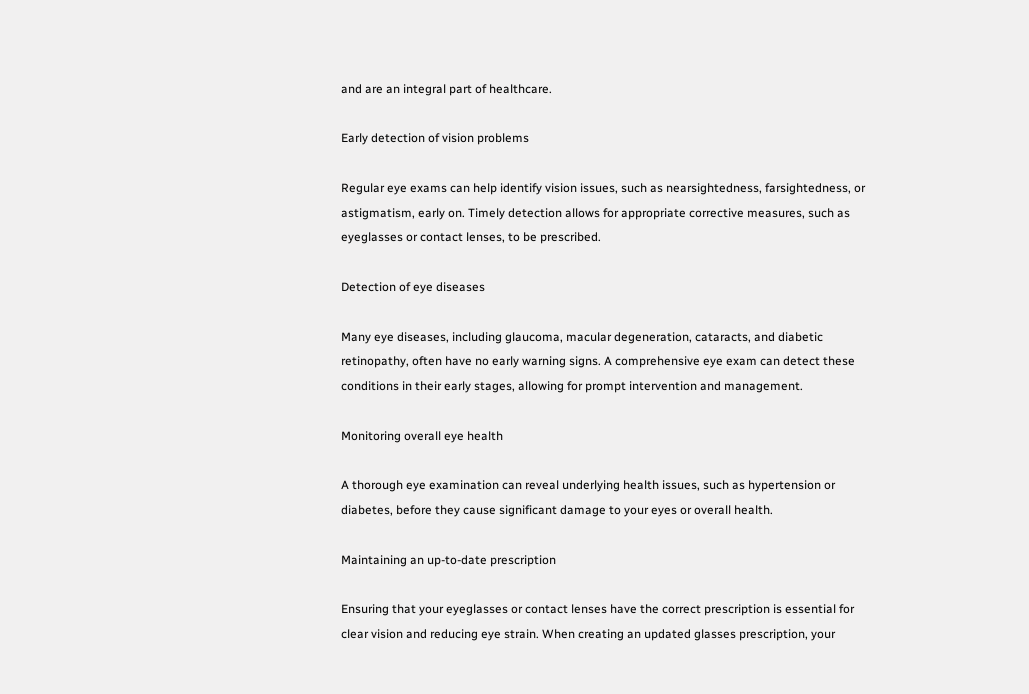and are an integral part of healthcare.

Early detection of vision problems

Regular eye exams can help identify vision issues, such as nearsightedness, farsightedness, or astigmatism, early on. Timely detection allows for appropriate corrective measures, such as eyeglasses or contact lenses, to be prescribed.

Detection of eye diseases

Many eye diseases, including glaucoma, macular degeneration, cataracts, and diabetic retinopathy, often have no early warning signs. A comprehensive eye exam can detect these conditions in their early stages, allowing for prompt intervention and management.

Monitoring overall eye health

A thorough eye examination can reveal underlying health issues, such as hypertension or diabetes, before they cause significant damage to your eyes or overall health.

Maintaining an up-to-date prescription

Ensuring that your eyeglasses or contact lenses have the correct prescription is essential for clear vision and reducing eye strain. When creating an updated glasses prescription, your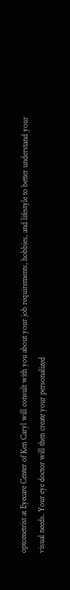optometrist at Eyecare Center of Ken Caryl will consult with you about your job requirements, hobbies, and lifestyle to better understand your visual needs. Your eye doctor will then create your personalized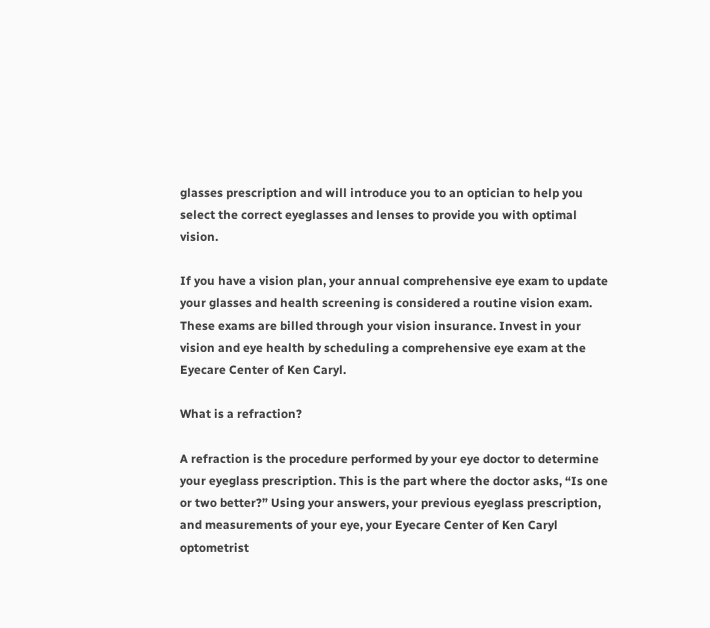glasses prescription and will introduce you to an optician to help you select the correct eyeglasses and lenses to provide you with optimal vision.

If you have a vision plan, your annual comprehensive eye exam to update your glasses and health screening is considered a routine vision exam.  These exams are billed through your vision insurance. Invest in your vision and eye health by scheduling a comprehensive eye exam at the Eyecare Center of Ken Caryl.

What is a refraction?

A refraction is the procedure performed by your eye doctor to determine your eyeglass prescription. This is the part where the doctor asks, “Is one or two better?” Using your answers, your previous eyeglass prescription, and measurements of your eye, your Eyecare Center of Ken Caryl optometrist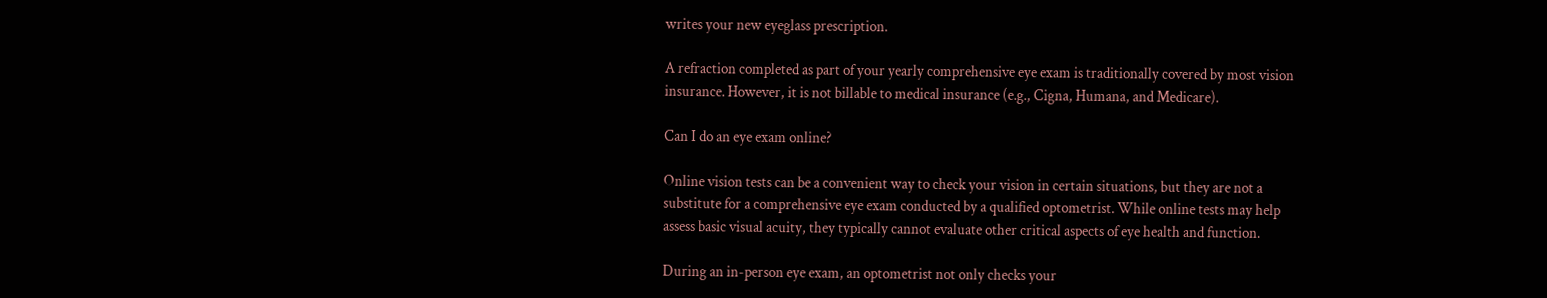writes your new eyeglass prescription.

A refraction completed as part of your yearly comprehensive eye exam is traditionally covered by most vision insurance. However, it is not billable to medical insurance (e.g., Cigna, Humana, and Medicare).

Can I do an eye exam online?

Online vision tests can be a convenient way to check your vision in certain situations, but they are not a substitute for a comprehensive eye exam conducted by a qualified optometrist. While online tests may help assess basic visual acuity, they typically cannot evaluate other critical aspects of eye health and function.

During an in-person eye exam, an optometrist not only checks your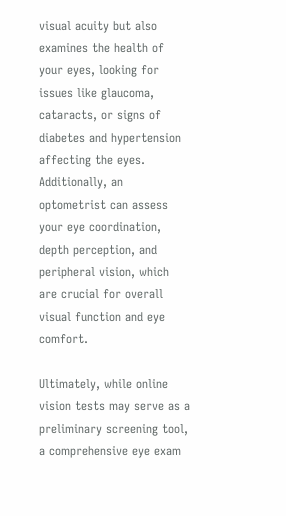visual acuity but also examines the health of your eyes, looking for issues like glaucoma, cataracts, or signs of diabetes and hypertension affecting the eyes. Additionally, an optometrist can assess your eye coordination, depth perception, and peripheral vision, which are crucial for overall visual function and eye comfort.

Ultimately, while online vision tests may serve as a preliminary screening tool, a comprehensive eye exam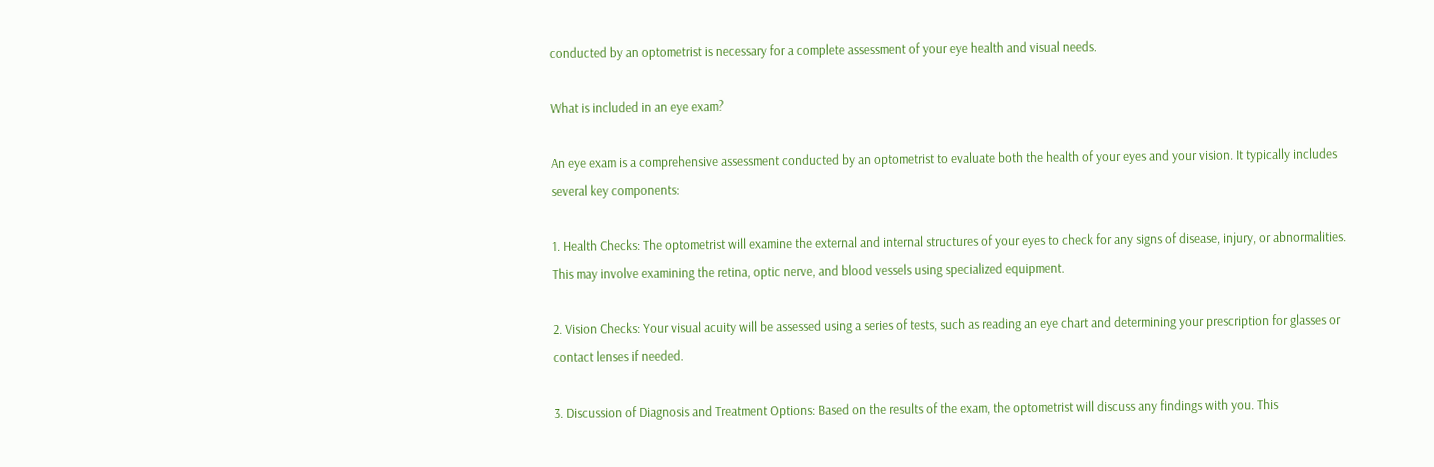conducted by an optometrist is necessary for a complete assessment of your eye health and visual needs.

What is included in an eye exam?

An eye exam is a comprehensive assessment conducted by an optometrist to evaluate both the health of your eyes and your vision. It typically includes several key components:

1. Health Checks: The optometrist will examine the external and internal structures of your eyes to check for any signs of disease, injury, or abnormalities. This may involve examining the retina, optic nerve, and blood vessels using specialized equipment.

2. Vision Checks: Your visual acuity will be assessed using a series of tests, such as reading an eye chart and determining your prescription for glasses or contact lenses if needed.

3. Discussion of Diagnosis and Treatment Options: Based on the results of the exam, the optometrist will discuss any findings with you. This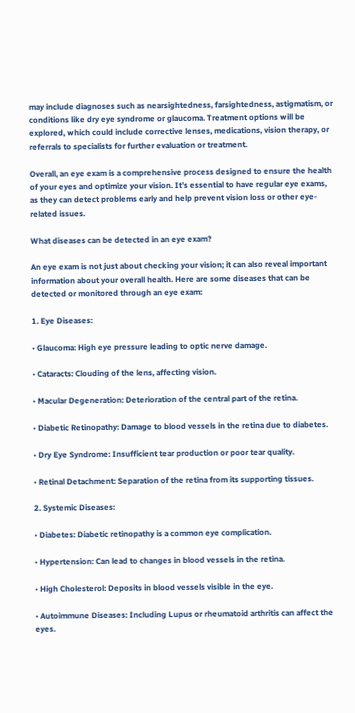may include diagnoses such as nearsightedness, farsightedness, astigmatism, or conditions like dry eye syndrome or glaucoma. Treatment options will be explored, which could include corrective lenses, medications, vision therapy, or referrals to specialists for further evaluation or treatment.

Overall, an eye exam is a comprehensive process designed to ensure the health of your eyes and optimize your vision. It’s essential to have regular eye exams, as they can detect problems early and help prevent vision loss or other eye-related issues.

What diseases can be detected in an eye exam?

An eye exam is not just about checking your vision; it can also reveal important information about your overall health. Here are some diseases that can be detected or monitored through an eye exam:

1. Eye Diseases:

• Glaucoma: High eye pressure leading to optic nerve damage.

• Cataracts: Clouding of the lens, affecting vision.

• Macular Degeneration: Deterioration of the central part of the retina.

• Diabetic Retinopathy: Damage to blood vessels in the retina due to diabetes.

• Dry Eye Syndrome: Insufficient tear production or poor tear quality.

• Retinal Detachment: Separation of the retina from its supporting tissues.

2. Systemic Diseases:

• Diabetes: Diabetic retinopathy is a common eye complication.

• Hypertension: Can lead to changes in blood vessels in the retina.

• High Cholesterol: Deposits in blood vessels visible in the eye.

• Autoimmune Diseases: Including Lupus or rheumatoid arthritis can affect the eyes.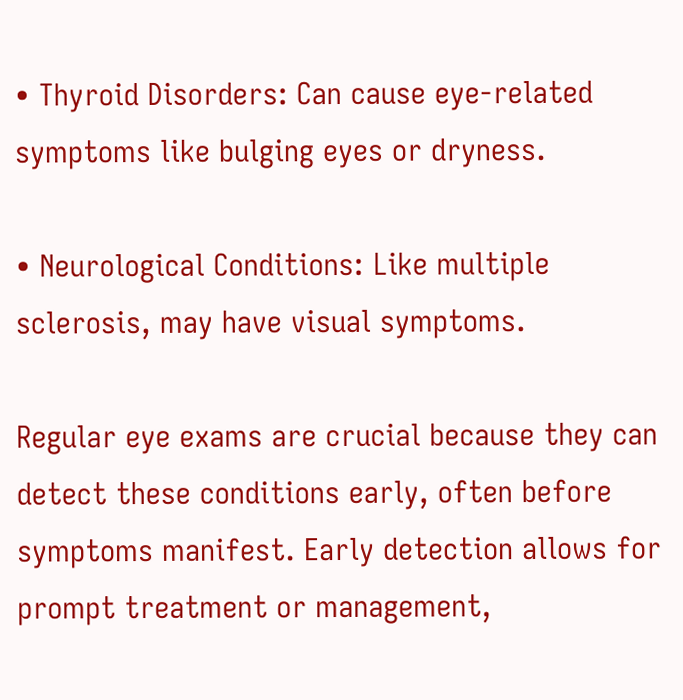• Thyroid Disorders: Can cause eye-related symptoms like bulging eyes or dryness.

• Neurological Conditions: Like multiple sclerosis, may have visual symptoms.

Regular eye exams are crucial because they can detect these conditions early, often before symptoms manifest. Early detection allows for prompt treatment or management,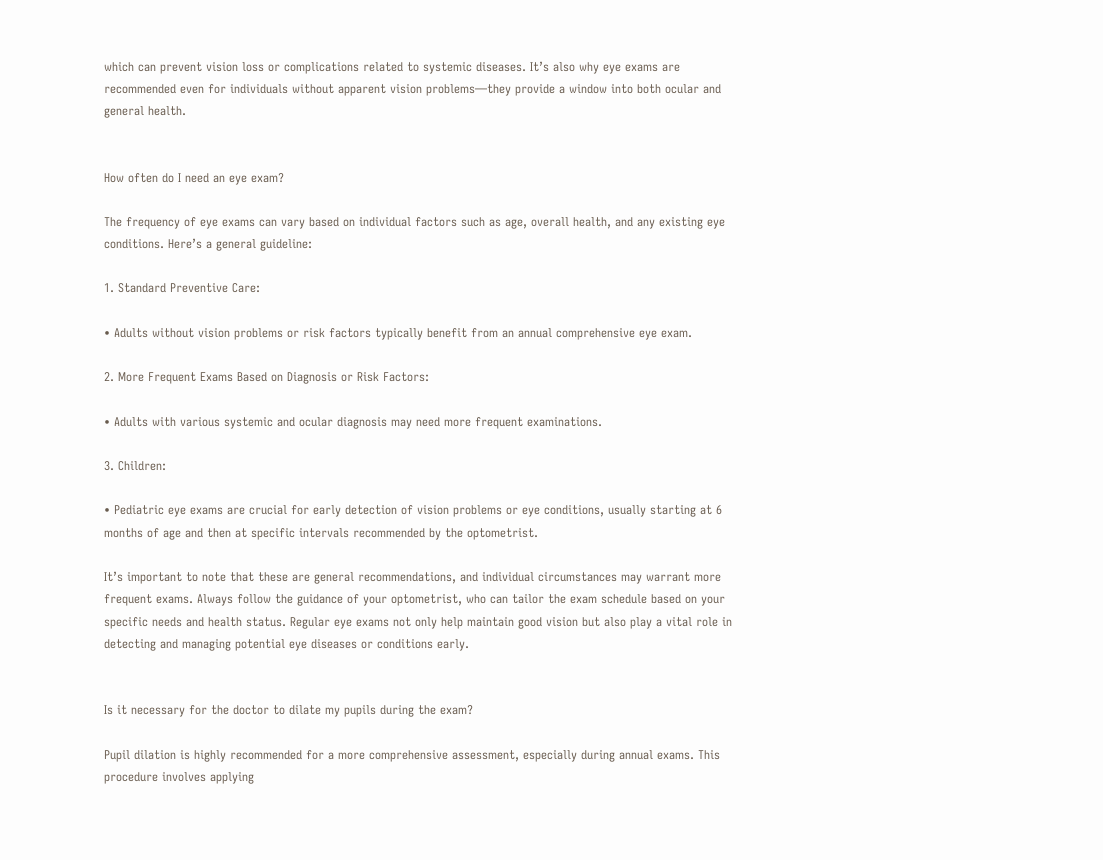which can prevent vision loss or complications related to systemic diseases. It’s also why eye exams are recommended even for individuals without apparent vision problems—they provide a window into both ocular and general health.


How often do I need an eye exam?

The frequency of eye exams can vary based on individual factors such as age, overall health, and any existing eye conditions. Here’s a general guideline:

1. Standard Preventive Care:

• Adults without vision problems or risk factors typically benefit from an annual comprehensive eye exam.

2. More Frequent Exams Based on Diagnosis or Risk Factors:

• Adults with various systemic and ocular diagnosis may need more frequent examinations.

3. Children:

• Pediatric eye exams are crucial for early detection of vision problems or eye conditions, usually starting at 6 months of age and then at specific intervals recommended by the optometrist.

It’s important to note that these are general recommendations, and individual circumstances may warrant more frequent exams. Always follow the guidance of your optometrist, who can tailor the exam schedule based on your specific needs and health status. Regular eye exams not only help maintain good vision but also play a vital role in detecting and managing potential eye diseases or conditions early.


Is it necessary for the doctor to dilate my pupils during the exam?

Pupil dilation is highly recommended for a more comprehensive assessment, especially during annual exams. This procedure involves applying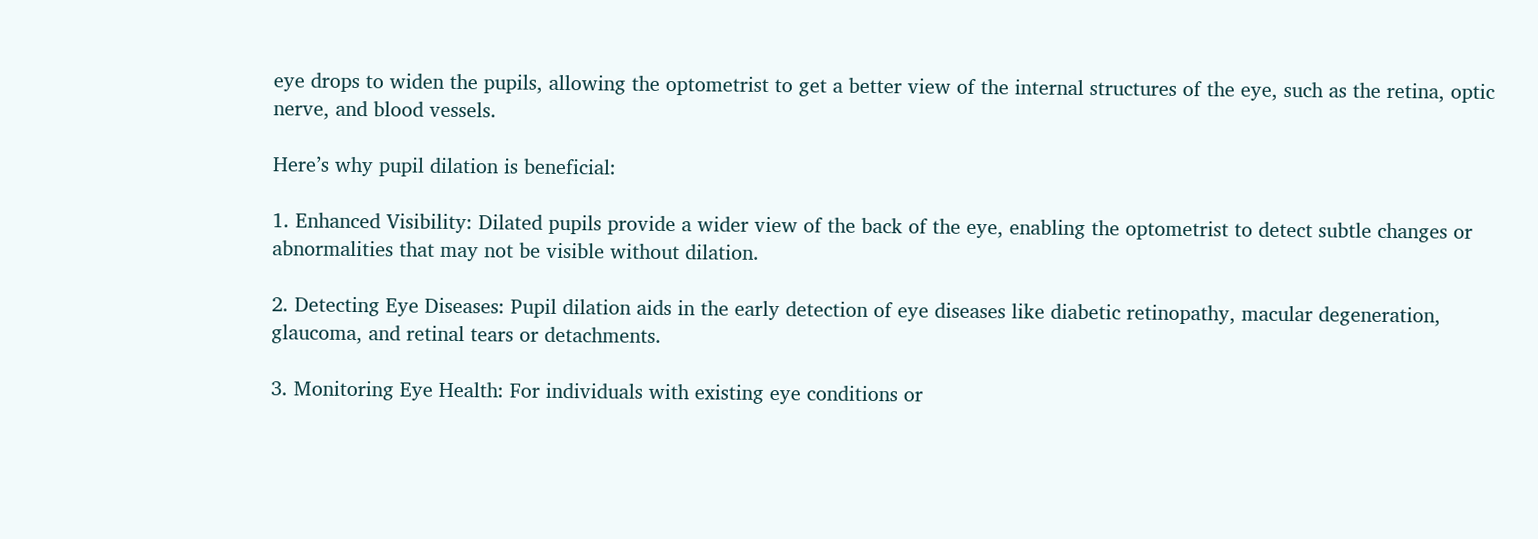eye drops to widen the pupils, allowing the optometrist to get a better view of the internal structures of the eye, such as the retina, optic nerve, and blood vessels.

Here’s why pupil dilation is beneficial:

1. Enhanced Visibility: Dilated pupils provide a wider view of the back of the eye, enabling the optometrist to detect subtle changes or abnormalities that may not be visible without dilation.

2. Detecting Eye Diseases: Pupil dilation aids in the early detection of eye diseases like diabetic retinopathy, macular degeneration, glaucoma, and retinal tears or detachments.

3. Monitoring Eye Health: For individuals with existing eye conditions or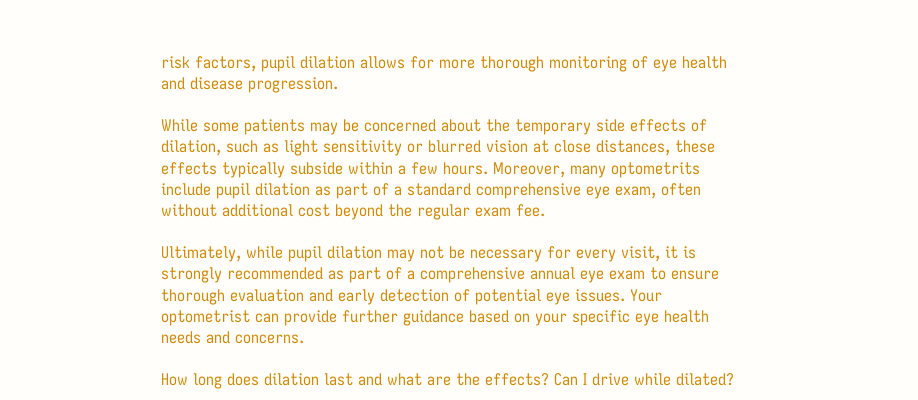risk factors, pupil dilation allows for more thorough monitoring of eye health and disease progression.

While some patients may be concerned about the temporary side effects of dilation, such as light sensitivity or blurred vision at close distances, these effects typically subside within a few hours. Moreover, many optometrits include pupil dilation as part of a standard comprehensive eye exam, often without additional cost beyond the regular exam fee.

Ultimately, while pupil dilation may not be necessary for every visit, it is strongly recommended as part of a comprehensive annual eye exam to ensure thorough evaluation and early detection of potential eye issues. Your optometrist can provide further guidance based on your specific eye health needs and concerns.

How long does dilation last and what are the effects? Can I drive while dilated?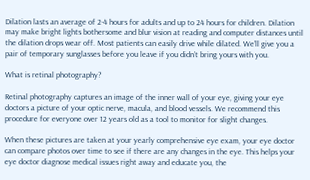Dilation lasts an average of 2-4 hours for adults and up to 24 hours for children. Dilation may make bright lights bothersome and blur vision at reading and computer distances until the dilation drops wear off. Most patients can easily drive while dilated. We’ll give you a pair of temporary sunglasses before you leave if you didn’t bring yours with you.

What is retinal photography?

Retinal photography captures an image of the inner wall of your eye, giving your eye doctors a picture of your optic nerve, macula, and blood vessels. We recommend this procedure for everyone over 12 years old as a tool to monitor for slight changes.

When these pictures are taken at your yearly comprehensive eye exam, your eye doctor can compare photos over time to see if there are any changes in the eye. This helps your eye doctor diagnose medical issues right away and educate you, the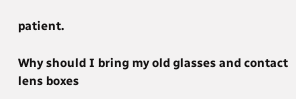patient.

Why should I bring my old glasses and contact lens boxes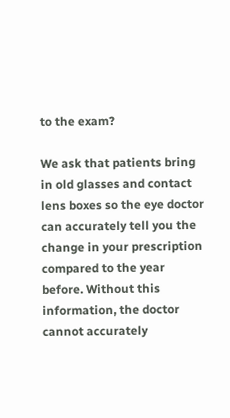to the exam?

We ask that patients bring in old glasses and contact lens boxes so the eye doctor can accurately tell you the change in your prescription compared to the year before. Without this information, the doctor cannot accurately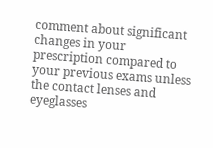comment about significant changes in your prescription compared to your previous exams unless the contact lenses and eyeglasses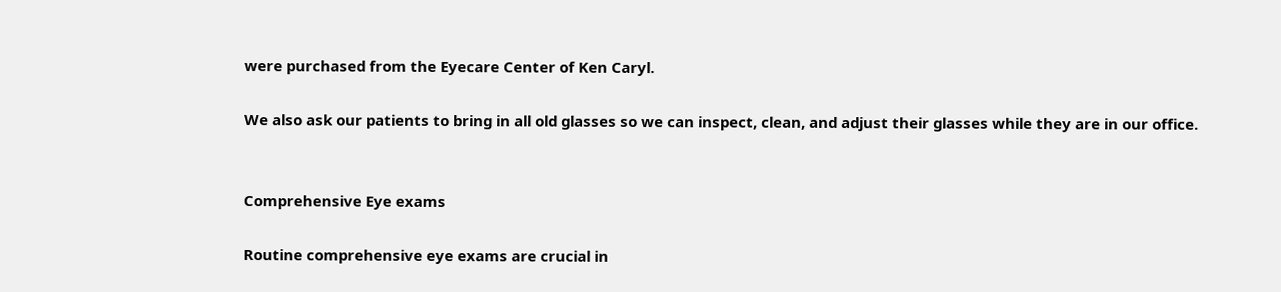were purchased from the Eyecare Center of Ken Caryl.

We also ask our patients to bring in all old glasses so we can inspect, clean, and adjust their glasses while they are in our office.


Comprehensive Eye exams

Routine comprehensive eye exams are crucial in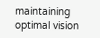maintaining optimal vision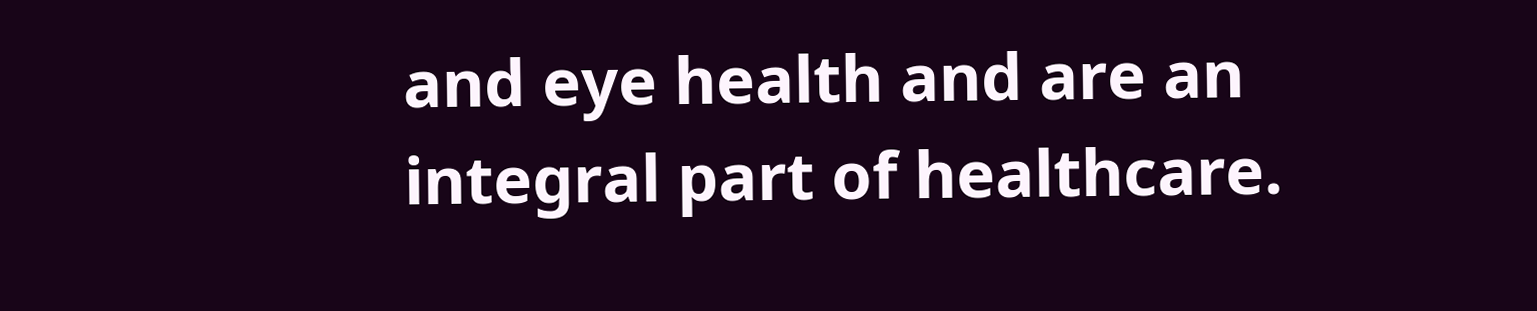and eye health and are an integral part of healthcare.